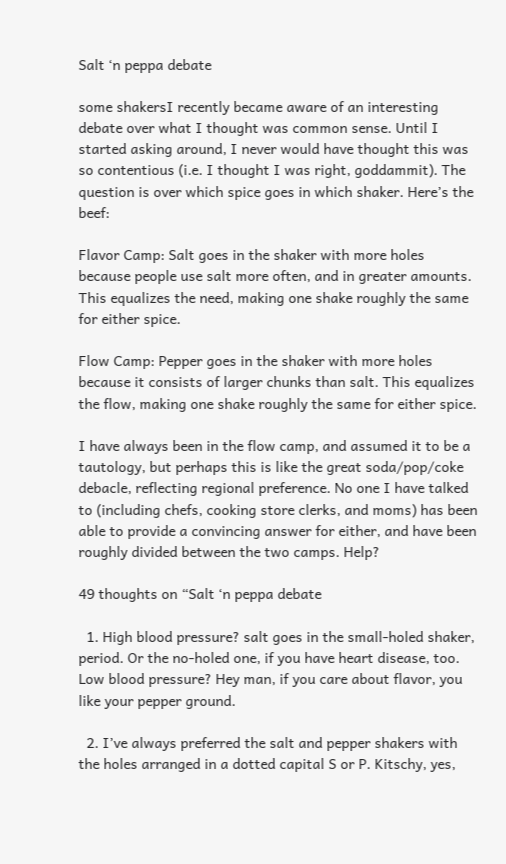Salt ‘n peppa debate

some shakersI recently became aware of an interesting debate over what I thought was common sense. Until I started asking around, I never would have thought this was so contentious (i.e. I thought I was right, goddammit). The question is over which spice goes in which shaker. Here’s the beef:

Flavor Camp: Salt goes in the shaker with more holes because people use salt more often, and in greater amounts. This equalizes the need, making one shake roughly the same for either spice.

Flow Camp: Pepper goes in the shaker with more holes because it consists of larger chunks than salt. This equalizes the flow, making one shake roughly the same for either spice.

I have always been in the flow camp, and assumed it to be a tautology, but perhaps this is like the great soda/pop/coke debacle, reflecting regional preference. No one I have talked to (including chefs, cooking store clerks, and moms) has been able to provide a convincing answer for either, and have been roughly divided between the two camps. Help?

49 thoughts on “Salt ‘n peppa debate

  1. High blood pressure? salt goes in the small-holed shaker, period. Or the no-holed one, if you have heart disease, too. Low blood pressure? Hey man, if you care about flavor, you like your pepper ground.

  2. I’ve always preferred the salt and pepper shakers with the holes arranged in a dotted capital S or P. Kitschy, yes,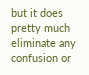but it does pretty much eliminate any confusion or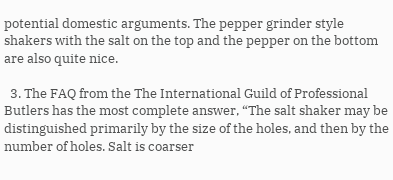potential domestic arguments. The pepper grinder style shakers with the salt on the top and the pepper on the bottom are also quite nice.

  3. The FAQ from the The International Guild of Professional Butlers has the most complete answer, “The salt shaker may be distinguished primarily by the size of the holes, and then by the number of holes. Salt is coarser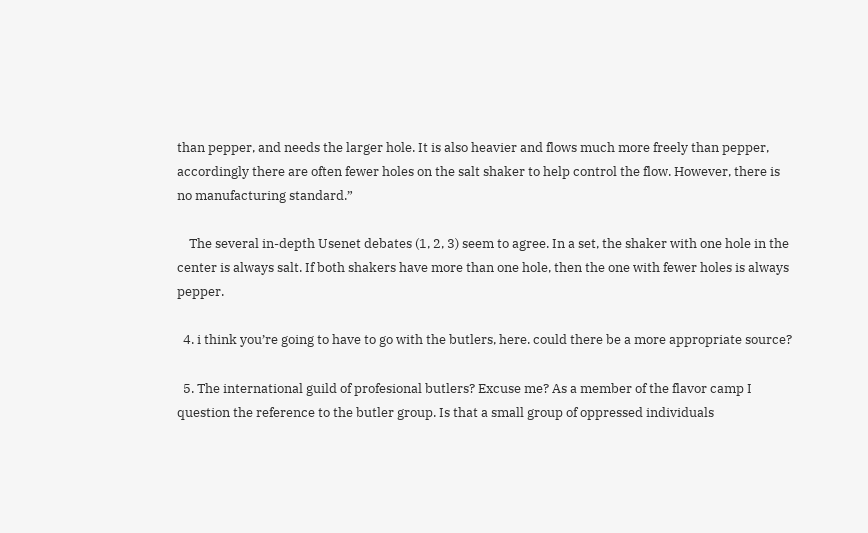than pepper, and needs the larger hole. It is also heavier and flows much more freely than pepper, accordingly there are often fewer holes on the salt shaker to help control the flow. However, there is no manufacturing standard.”

    The several in-depth Usenet debates (1, 2, 3) seem to agree. In a set, the shaker with one hole in the center is always salt. If both shakers have more than one hole, then the one with fewer holes is always pepper.

  4. i think you’re going to have to go with the butlers, here. could there be a more appropriate source?

  5. The international guild of profesional butlers? Excuse me? As a member of the flavor camp I question the reference to the butler group. Is that a small group of oppressed individuals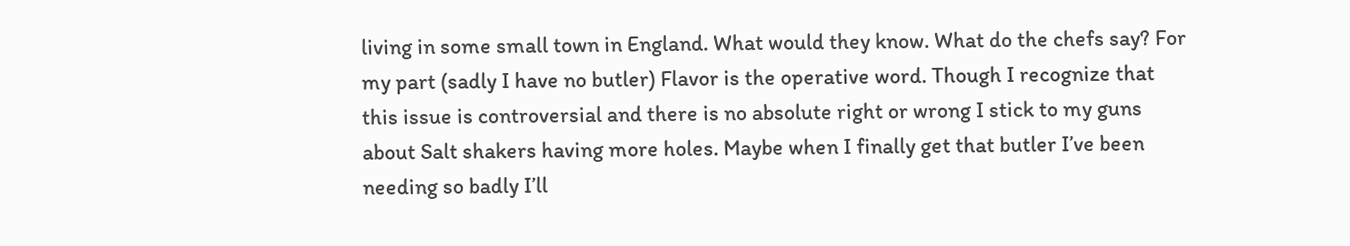living in some small town in England. What would they know. What do the chefs say? For my part (sadly I have no butler) Flavor is the operative word. Though I recognize that this issue is controversial and there is no absolute right or wrong I stick to my guns about Salt shakers having more holes. Maybe when I finally get that butler I’ve been needing so badly I’ll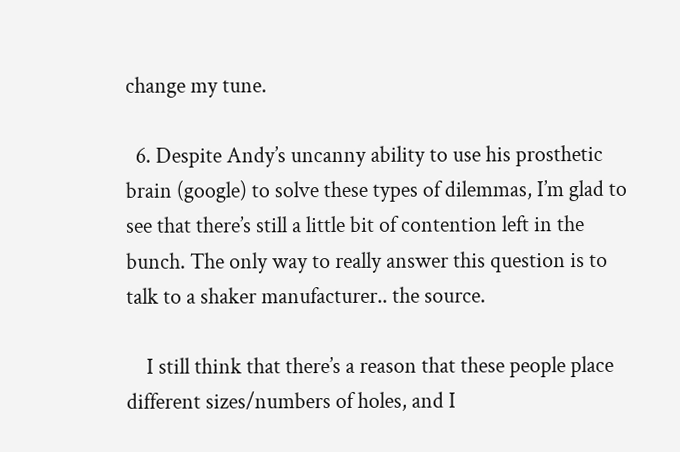change my tune.

  6. Despite Andy’s uncanny ability to use his prosthetic brain (google) to solve these types of dilemmas, I’m glad to see that there’s still a little bit of contention left in the bunch. The only way to really answer this question is to talk to a shaker manufacturer.. the source.

    I still think that there’s a reason that these people place different sizes/numbers of holes, and I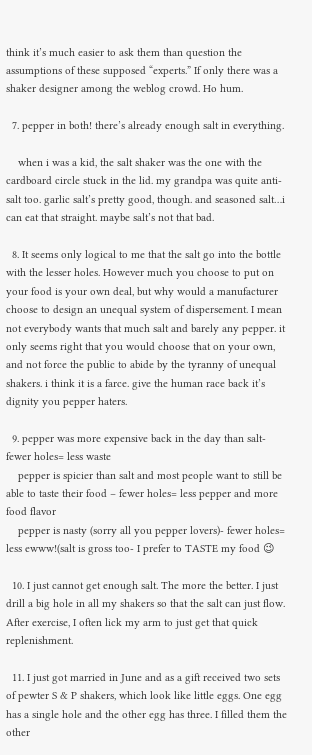think it’s much easier to ask them than question the assumptions of these supposed “experts.” If only there was a shaker designer among the weblog crowd. Ho hum.

  7. pepper in both! there’s already enough salt in everything.

    when i was a kid, the salt shaker was the one with the cardboard circle stuck in the lid. my grandpa was quite anti-salt too. garlic salt’s pretty good, though. and seasoned salt…i can eat that straight. maybe salt’s not that bad.

  8. It seems only logical to me that the salt go into the bottle with the lesser holes. However much you choose to put on your food is your own deal, but why would a manufacturer choose to design an unequal system of dispersement. I mean not everybody wants that much salt and barely any pepper. it only seems right that you would choose that on your own, and not force the public to abide by the tyranny of unequal shakers. i think it is a farce. give the human race back it’s dignity you pepper haters.

  9. pepper was more expensive back in the day than salt- fewer holes= less waste
    pepper is spicier than salt and most people want to still be able to taste their food – fewer holes= less pepper and more food flavor
    pepper is nasty (sorry all you pepper lovers)- fewer holes= less ewww!(salt is gross too- I prefer to TASTE my food 😉

  10. I just cannot get enough salt. The more the better. I just drill a big hole in all my shakers so that the salt can just flow. After exercise, I often lick my arm to just get that quick replenishment.

  11. I just got married in June and as a gift received two sets of pewter S & P shakers, which look like little eggs. One egg has a single hole and the other egg has three. I filled them the other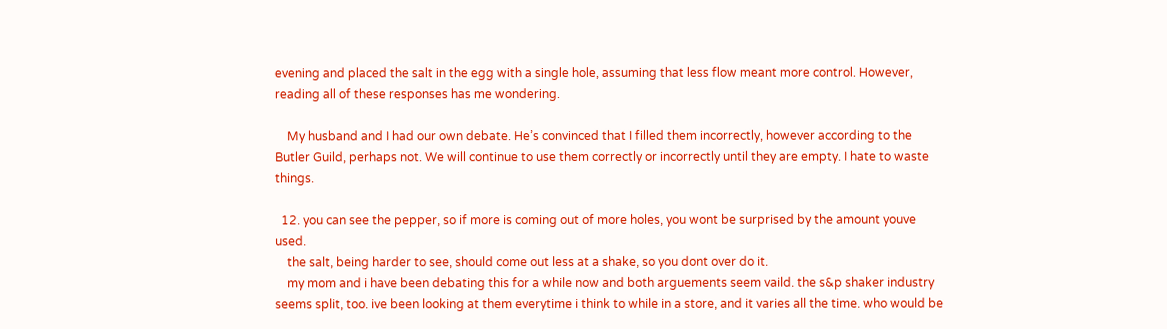evening and placed the salt in the egg with a single hole, assuming that less flow meant more control. However, reading all of these responses has me wondering.

    My husband and I had our own debate. He’s convinced that I filled them incorrectly, however according to the Butler Guild, perhaps not. We will continue to use them correctly or incorrectly until they are empty. I hate to waste things.

  12. you can see the pepper, so if more is coming out of more holes, you wont be surprised by the amount youve used.
    the salt, being harder to see, should come out less at a shake, so you dont over do it.
    my mom and i have been debating this for a while now and both arguements seem vaild. the s&p shaker industry seems split, too. ive been looking at them everytime i think to while in a store, and it varies all the time. who would be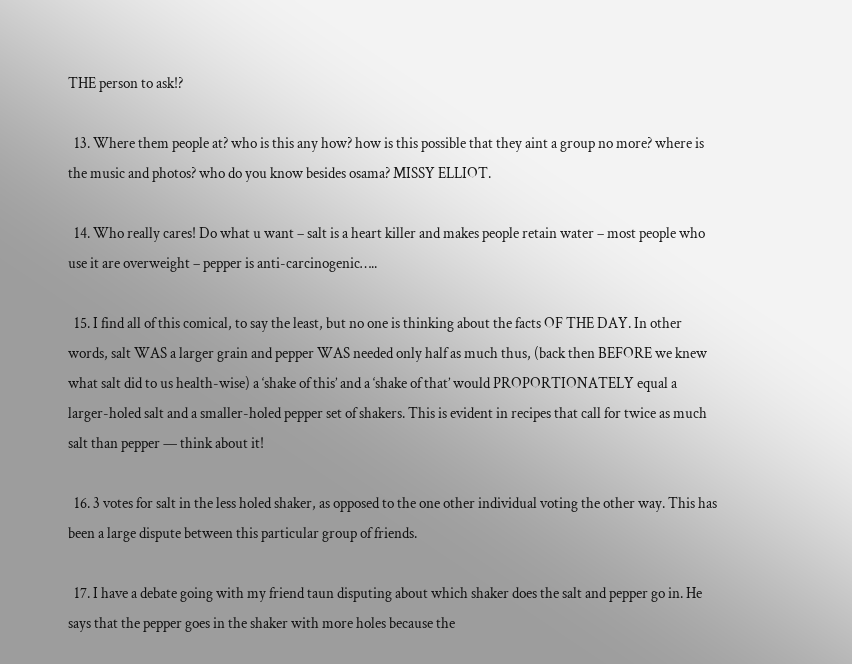THE person to ask!?

  13. Where them people at? who is this any how? how is this possible that they aint a group no more? where is the music and photos? who do you know besides osama? MISSY ELLIOT.

  14. Who really cares! Do what u want – salt is a heart killer and makes people retain water – most people who use it are overweight – pepper is anti-carcinogenic…..

  15. I find all of this comical, to say the least, but no one is thinking about the facts OF THE DAY. In other words, salt WAS a larger grain and pepper WAS needed only half as much thus, (back then BEFORE we knew what salt did to us health-wise) a ‘shake of this’ and a ‘shake of that’ would PROPORTIONATELY equal a larger-holed salt and a smaller-holed pepper set of shakers. This is evident in recipes that call for twice as much salt than pepper — think about it!

  16. 3 votes for salt in the less holed shaker, as opposed to the one other individual voting the other way. This has been a large dispute between this particular group of friends.

  17. I have a debate going with my friend taun disputing about which shaker does the salt and pepper go in. He says that the pepper goes in the shaker with more holes because the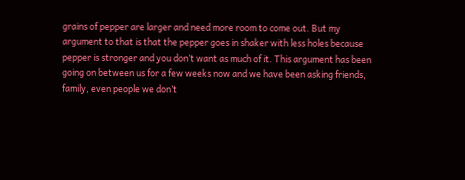grains of pepper are larger and need more room to come out. But my argument to that is that the pepper goes in shaker with less holes because pepper is stronger and you don’t want as much of it. This argument has been going on between us for a few weeks now and we have been asking friends, family, even people we don’t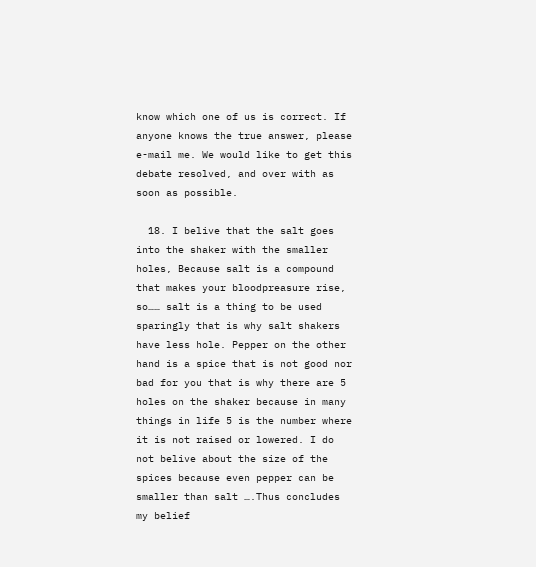know which one of us is correct. If anyone knows the true answer, please e-mail me. We would like to get this debate resolved, and over with as soon as possible.

  18. I belive that the salt goes into the shaker with the smaller holes, Because salt is a compound that makes your bloodpreasure rise, so…… salt is a thing to be used sparingly that is why salt shakers have less hole. Pepper on the other hand is a spice that is not good nor bad for you that is why there are 5 holes on the shaker because in many things in life 5 is the number where it is not raised or lowered. I do not belive about the size of the spices because even pepper can be smaller than salt ….Thus concludes my belief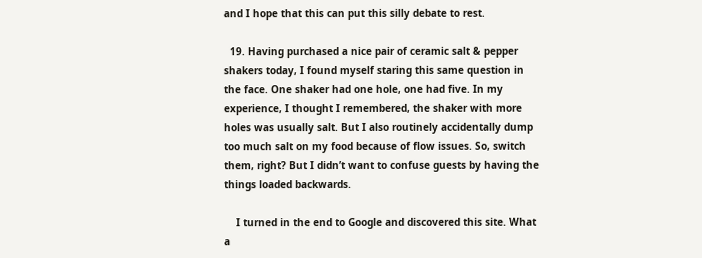and I hope that this can put this silly debate to rest.

  19. Having purchased a nice pair of ceramic salt & pepper shakers today, I found myself staring this same question in the face. One shaker had one hole, one had five. In my experience, I thought I remembered, the shaker with more holes was usually salt. But I also routinely accidentally dump too much salt on my food because of flow issues. So, switch them, right? But I didn’t want to confuse guests by having the things loaded backwards.

    I turned in the end to Google and discovered this site. What a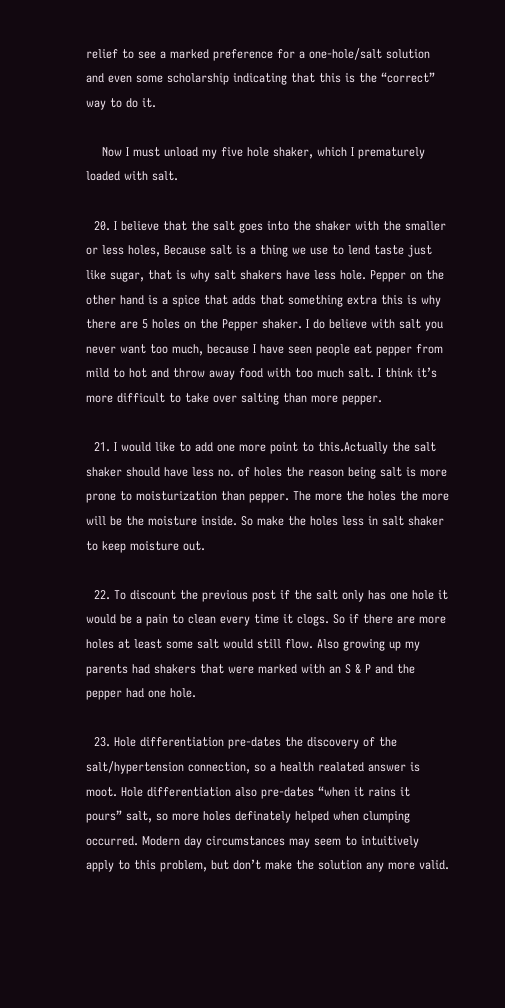relief to see a marked preference for a one-hole/salt solution and even some scholarship indicating that this is the “correct” way to do it.

    Now I must unload my five hole shaker, which I prematurely loaded with salt.

  20. I believe that the salt goes into the shaker with the smaller or less holes, Because salt is a thing we use to lend taste just like sugar, that is why salt shakers have less hole. Pepper on the other hand is a spice that adds that something extra this is why there are 5 holes on the Pepper shaker. I do believe with salt you never want too much, because I have seen people eat pepper from mild to hot and throw away food with too much salt. I think it’s more difficult to take over salting than more pepper.

  21. I would like to add one more point to this.Actually the salt shaker should have less no. of holes the reason being salt is more prone to moisturization than pepper. The more the holes the more will be the moisture inside. So make the holes less in salt shaker to keep moisture out.

  22. To discount the previous post if the salt only has one hole it would be a pain to clean every time it clogs. So if there are more holes at least some salt would still flow. Also growing up my parents had shakers that were marked with an S & P and the pepper had one hole.

  23. Hole differentiation pre-dates the discovery of the salt/hypertension connection, so a health realated answer is moot. Hole differentiation also pre-dates “when it rains it pours” salt, so more holes definately helped when clumping occurred. Modern day circumstances may seem to intuitively apply to this problem, but don’t make the solution any more valid.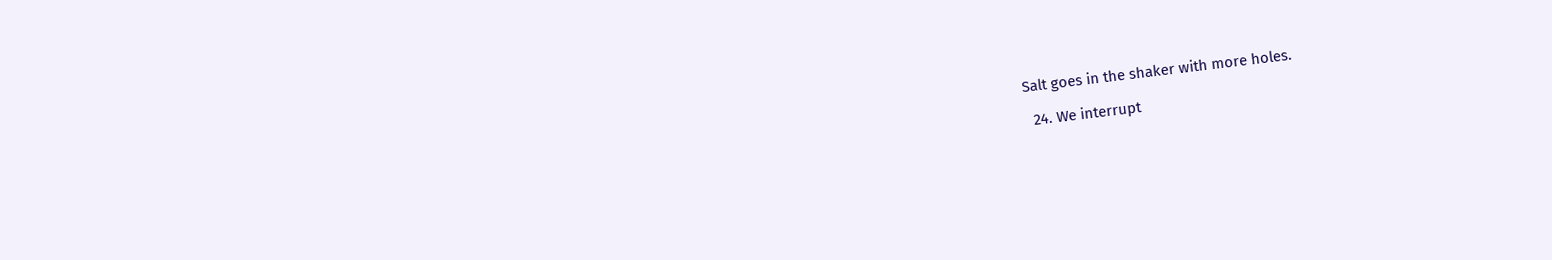Salt goes in the shaker with more holes.

  24. We interrupt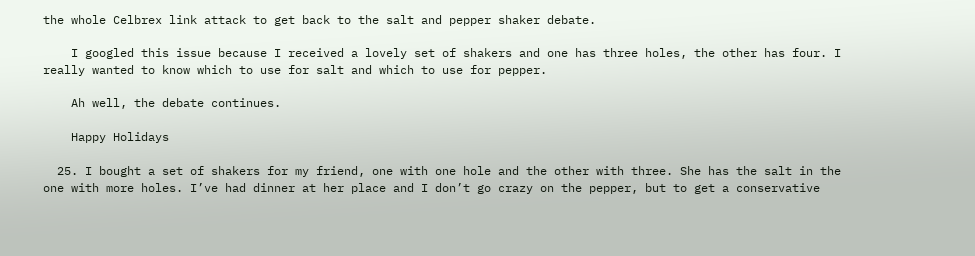the whole Celbrex link attack to get back to the salt and pepper shaker debate.

    I googled this issue because I received a lovely set of shakers and one has three holes, the other has four. I really wanted to know which to use for salt and which to use for pepper.

    Ah well, the debate continues.

    Happy Holidays

  25. I bought a set of shakers for my friend, one with one hole and the other with three. She has the salt in the one with more holes. I’ve had dinner at her place and I don’t go crazy on the pepper, but to get a conservative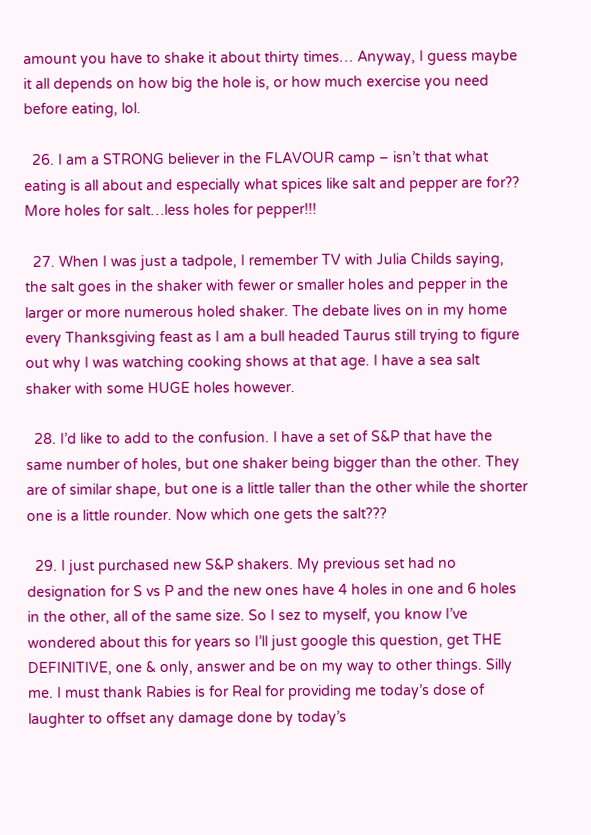amount you have to shake it about thirty times… Anyway, I guess maybe it all depends on how big the hole is, or how much exercise you need before eating, lol.

  26. I am a STRONG believer in the FLAVOUR camp – isn’t that what eating is all about and especially what spices like salt and pepper are for?? More holes for salt…less holes for pepper!!!

  27. When I was just a tadpole, I remember TV with Julia Childs saying, the salt goes in the shaker with fewer or smaller holes and pepper in the larger or more numerous holed shaker. The debate lives on in my home every Thanksgiving feast as I am a bull headed Taurus still trying to figure out why I was watching cooking shows at that age. I have a sea salt shaker with some HUGE holes however.

  28. I’d like to add to the confusion. I have a set of S&P that have the same number of holes, but one shaker being bigger than the other. They are of similar shape, but one is a little taller than the other while the shorter one is a little rounder. Now which one gets the salt???

  29. I just purchased new S&P shakers. My previous set had no designation for S vs P and the new ones have 4 holes in one and 6 holes in the other, all of the same size. So I sez to myself, you know I’ve wondered about this for years so I’ll just google this question, get THE DEFINITIVE, one & only, answer and be on my way to other things. Silly me. I must thank Rabies is for Real for providing me today’s dose of laughter to offset any damage done by today’s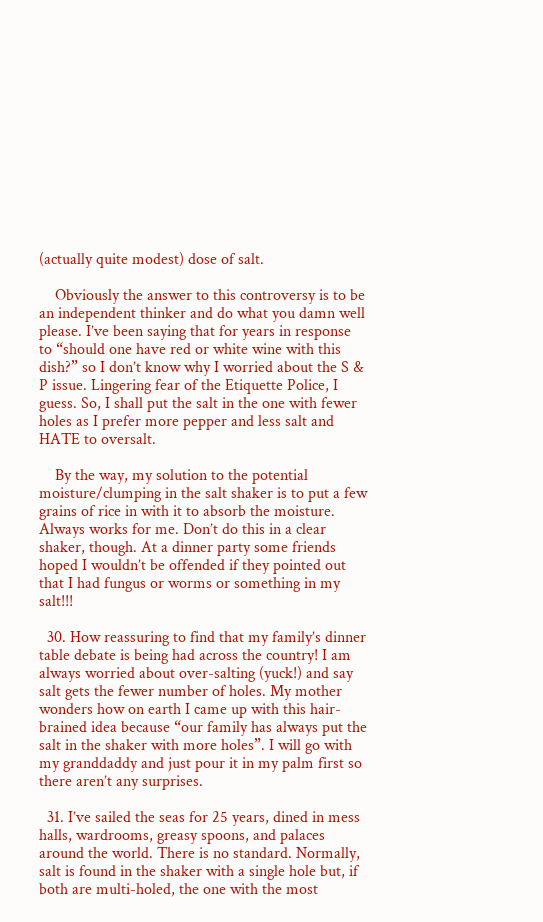(actually quite modest) dose of salt.

    Obviously the answer to this controversy is to be an independent thinker and do what you damn well please. I’ve been saying that for years in response to “should one have red or white wine with this dish?” so I don’t know why I worried about the S & P issue. Lingering fear of the Etiquette Police, I guess. So, I shall put the salt in the one with fewer holes as I prefer more pepper and less salt and HATE to oversalt.

    By the way, my solution to the potential moisture/clumping in the salt shaker is to put a few grains of rice in with it to absorb the moisture. Always works for me. Don’t do this in a clear shaker, though. At a dinner party some friends hoped I wouldn’t be offended if they pointed out that I had fungus or worms or something in my salt!!!

  30. How reassuring to find that my family’s dinner table debate is being had across the country! I am always worried about over-salting (yuck!) and say salt gets the fewer number of holes. My mother wonders how on earth I came up with this hair-brained idea because “our family has always put the salt in the shaker with more holes”. I will go with my granddaddy and just pour it in my palm first so there aren’t any surprises.

  31. I’ve sailed the seas for 25 years, dined in mess halls, wardrooms, greasy spoons, and palaces around the world. There is no standard. Normally, salt is found in the shaker with a single hole but, if both are multi-holed, the one with the most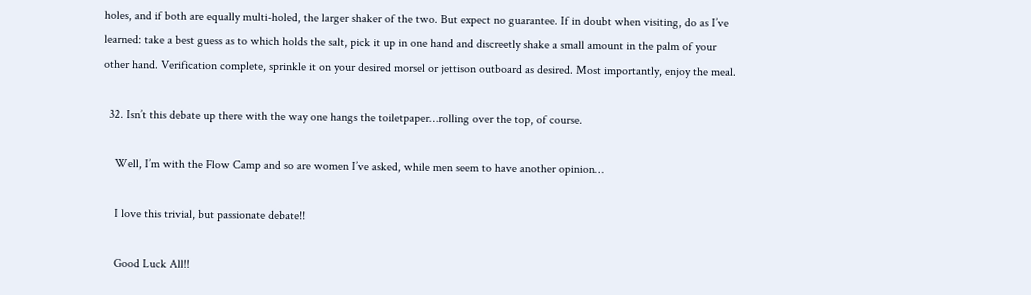holes, and if both are equally multi-holed, the larger shaker of the two. But expect no guarantee. If in doubt when visiting, do as I’ve learned: take a best guess as to which holds the salt, pick it up in one hand and discreetly shake a small amount in the palm of your other hand. Verification complete, sprinkle it on your desired morsel or jettison outboard as desired. Most importantly, enjoy the meal.

  32. Isn’t this debate up there with the way one hangs the toiletpaper…rolling over the top, of course.

    Well, I’m with the Flow Camp and so are women I’ve asked, while men seem to have another opinion…

    I love this trivial, but passionate debate!!

    Good Luck All!!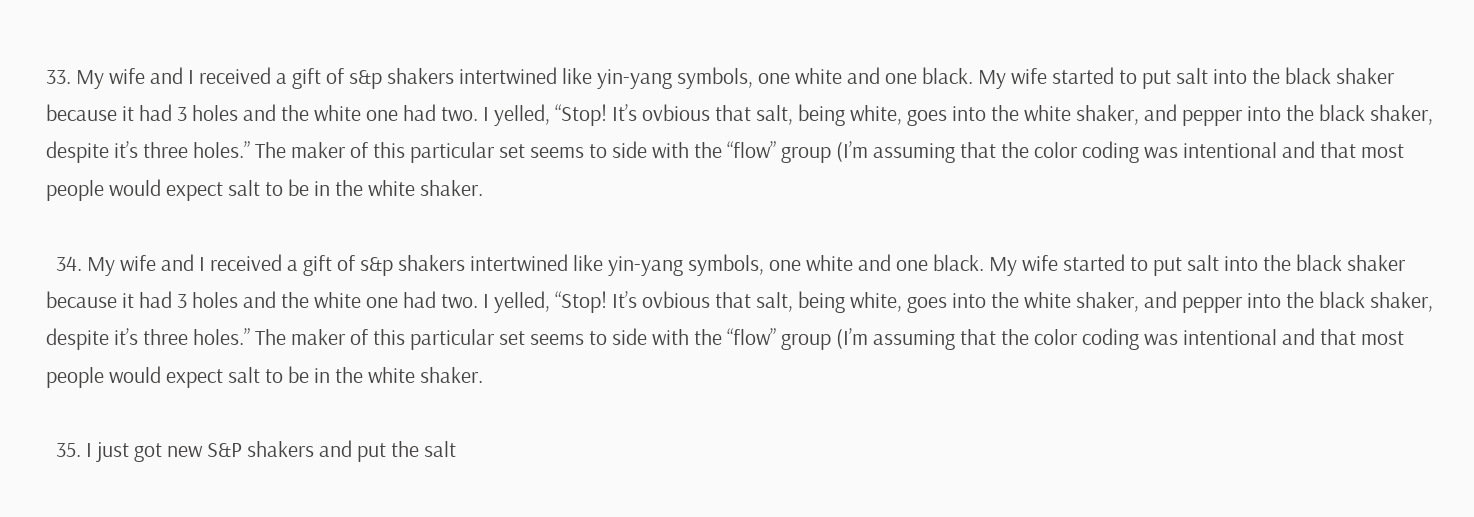33. My wife and I received a gift of s&p shakers intertwined like yin-yang symbols, one white and one black. My wife started to put salt into the black shaker because it had 3 holes and the white one had two. I yelled, “Stop! It’s ovbious that salt, being white, goes into the white shaker, and pepper into the black shaker, despite it’s three holes.” The maker of this particular set seems to side with the “flow” group (I’m assuming that the color coding was intentional and that most people would expect salt to be in the white shaker.

  34. My wife and I received a gift of s&p shakers intertwined like yin-yang symbols, one white and one black. My wife started to put salt into the black shaker because it had 3 holes and the white one had two. I yelled, “Stop! It’s ovbious that salt, being white, goes into the white shaker, and pepper into the black shaker, despite it’s three holes.” The maker of this particular set seems to side with the “flow” group (I’m assuming that the color coding was intentional and that most people would expect salt to be in the white shaker.

  35. I just got new S&P shakers and put the salt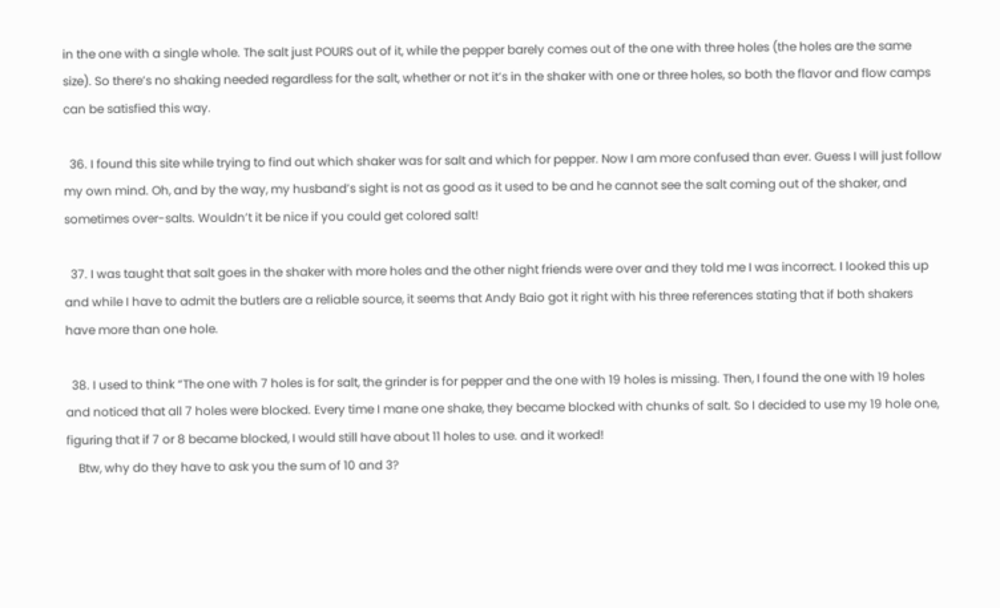in the one with a single whole. The salt just POURS out of it, while the pepper barely comes out of the one with three holes (the holes are the same size). So there’s no shaking needed regardless for the salt, whether or not it’s in the shaker with one or three holes, so both the flavor and flow camps can be satisfied this way.

  36. I found this site while trying to find out which shaker was for salt and which for pepper. Now I am more confused than ever. Guess I will just follow my own mind. Oh, and by the way, my husband’s sight is not as good as it used to be and he cannot see the salt coming out of the shaker, and sometimes over-salts. Wouldn’t it be nice if you could get colored salt!

  37. I was taught that salt goes in the shaker with more holes and the other night friends were over and they told me I was incorrect. I looked this up and while I have to admit the butlers are a reliable source, it seems that Andy Baio got it right with his three references stating that if both shakers have more than one hole.

  38. I used to think “The one with 7 holes is for salt, the grinder is for pepper and the one with 19 holes is missing. Then, I found the one with 19 holes and noticed that all 7 holes were blocked. Every time I mane one shake, they became blocked with chunks of salt. So I decided to use my 19 hole one, figuring that if 7 or 8 became blocked, I would still have about 11 holes to use. and it worked!
    Btw, why do they have to ask you the sum of 10 and 3?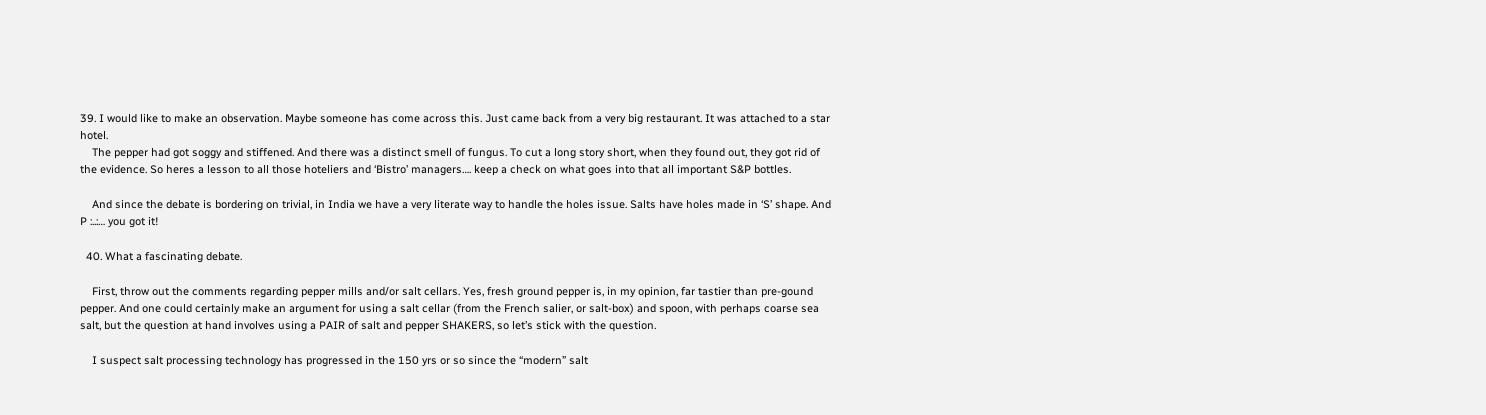39. I would like to make an observation. Maybe someone has come across this. Just came back from a very big restaurant. It was attached to a star hotel.
    The pepper had got soggy and stiffened. And there was a distinct smell of fungus. To cut a long story short, when they found out, they got rid of the evidence. So heres a lesson to all those hoteliers and ‘Bistro’ managers…. keep a check on what goes into that all important S&P bottles.

    And since the debate is bordering on trivial, in India we have a very literate way to handle the holes issue. Salts have holes made in ‘S’ shape. And P :..:… you got it!

  40. What a fascinating debate.

    First, throw out the comments regarding pepper mills and/or salt cellars. Yes, fresh ground pepper is, in my opinion, far tastier than pre-gound pepper. And one could certainly make an argument for using a salt cellar (from the French salier, or salt-box) and spoon, with perhaps coarse sea salt, but the question at hand involves using a PAIR of salt and pepper SHAKERS, so let’s stick with the question.

    I suspect salt processing technology has progressed in the 150 yrs or so since the “modern” salt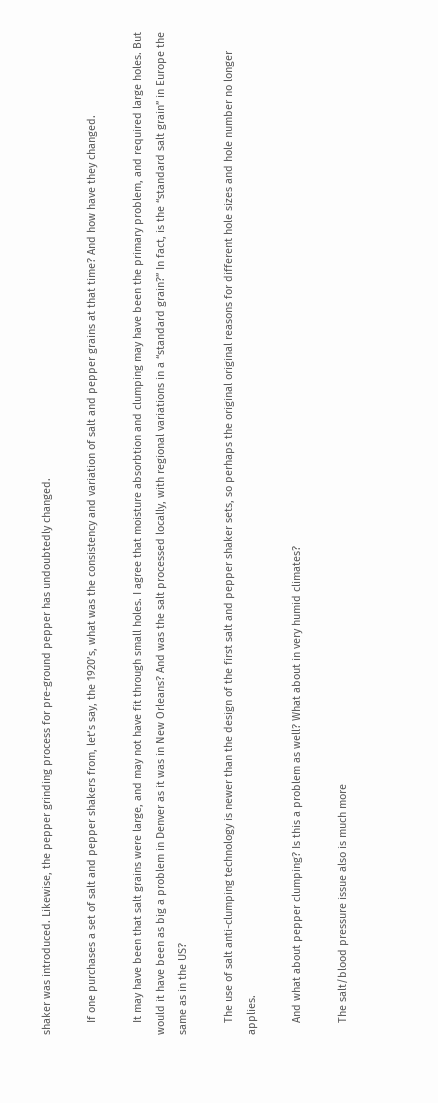shaker was introduced. Likewise, the pepper grinding process for pre-ground pepper has undoubtedly changed.

    If one purchases a set of salt and pepper shakers from, let’s say, the 1920’s, what was the consistency and variation of salt and pepper grains at that time? And how have they changed.

    It may have been that salt grains were large, and may not have fit through small holes. I agree that moisture absorbtion and clumping may have been the primary problem, and required large holes. But would it have been as big a problem in Denver as it was in New Orleans? And was the salt processed locally, with regional variations in a “standard grain?” In fact, is the “standard salt grain” in Europe the same as in the US?

    The use of salt anti-clumping technology is newer than the design of the first salt and pepper shaker sets, so perhaps the original original reasons for different hole sizes and hole number no longer applies.

    And what about pepper clumping? Is this a problem as well? What about in very humid climates?

    The salt/blood pressure issue also is much more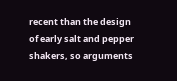recent than the design of early salt and pepper shakers, so arguments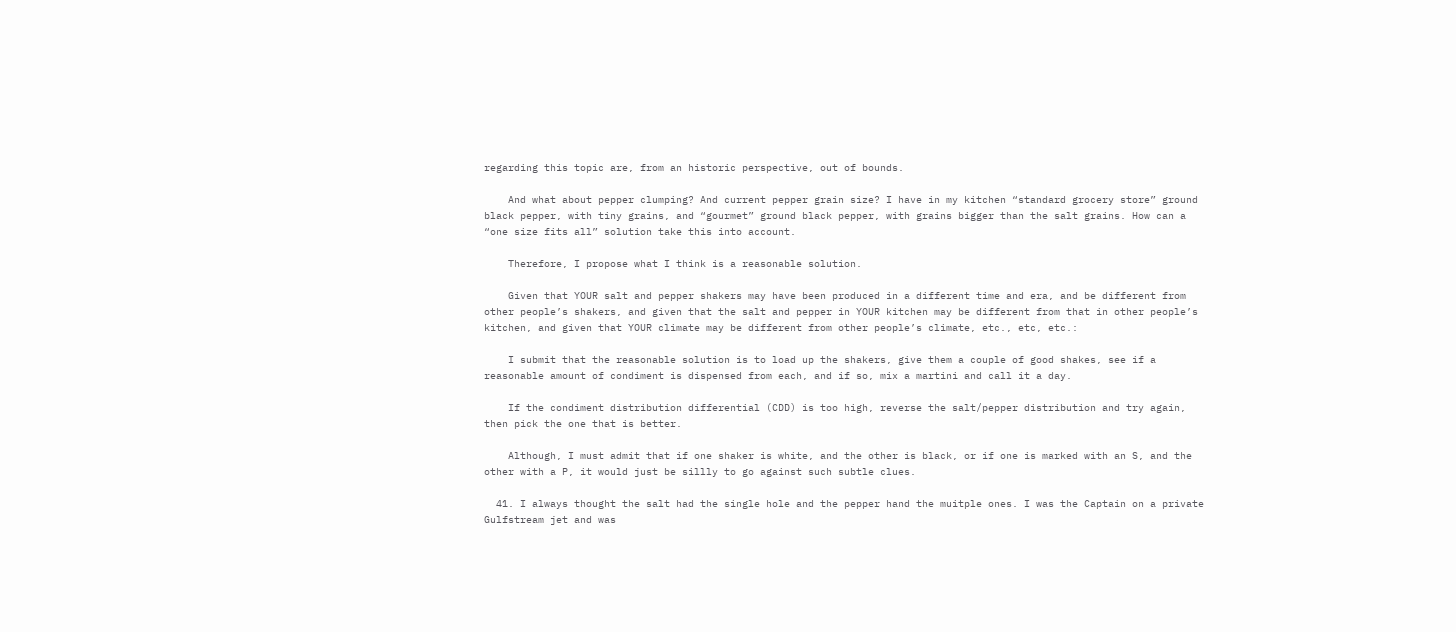regarding this topic are, from an historic perspective, out of bounds.

    And what about pepper clumping? And current pepper grain size? I have in my kitchen “standard grocery store” ground black pepper, with tiny grains, and “gourmet” ground black pepper, with grains bigger than the salt grains. How can a “one size fits all” solution take this into account.

    Therefore, I propose what I think is a reasonable solution.

    Given that YOUR salt and pepper shakers may have been produced in a different time and era, and be different from other people’s shakers, and given that the salt and pepper in YOUR kitchen may be different from that in other people’s kitchen, and given that YOUR climate may be different from other people’s climate, etc., etc, etc.:

    I submit that the reasonable solution is to load up the shakers, give them a couple of good shakes, see if a reasonable amount of condiment is dispensed from each, and if so, mix a martini and call it a day.

    If the condiment distribution differential (CDD) is too high, reverse the salt/pepper distribution and try again, then pick the one that is better.

    Although, I must admit that if one shaker is white, and the other is black, or if one is marked with an S, and the other with a P, it would just be sillly to go against such subtle clues.

  41. I always thought the salt had the single hole and the pepper hand the muitple ones. I was the Captain on a private Gulfstream jet and was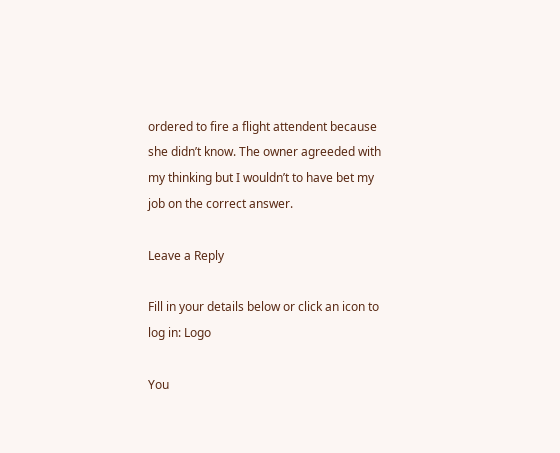ordered to fire a flight attendent because she didn’t know. The owner agreeded with my thinking but I wouldn’t to have bet my job on the correct answer.

Leave a Reply

Fill in your details below or click an icon to log in: Logo

You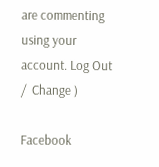are commenting using your account. Log Out /  Change )

Facebook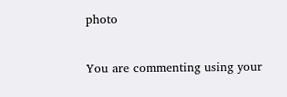photo

You are commenting using your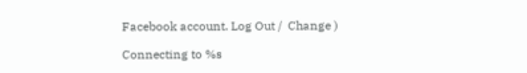Facebook account. Log Out /  Change )

Connecting to %s